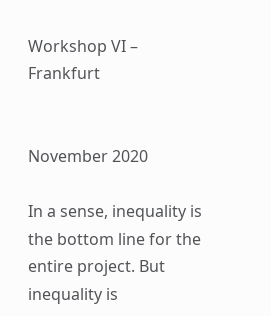Workshop VI – Frankfurt


November 2020

In a sense, inequality is the bottom line for the entire project. But inequality is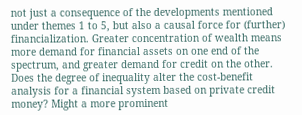not just a consequence of the developments mentioned under themes 1 to 5, but also a causal force for (further) financialization. Greater concentration of wealth means more demand for financial assets on one end of the spectrum, and greater demand for credit on the other. Does the degree of inequality alter the cost-benefit analysis for a financial system based on private credit money? Might a more prominent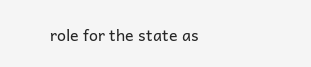role for the state as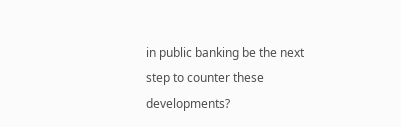in public banking be the next step to counter these developments?